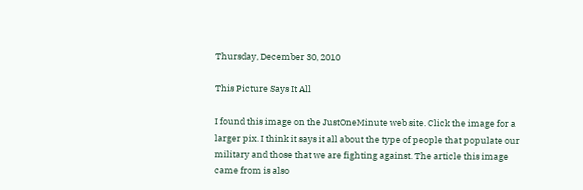Thursday, December 30, 2010

This Picture Says It All

I found this image on the JustOneMinute web site. Click the image for a larger pix. I think it says it all about the type of people that populate our military and those that we are fighting against. The article this image came from is also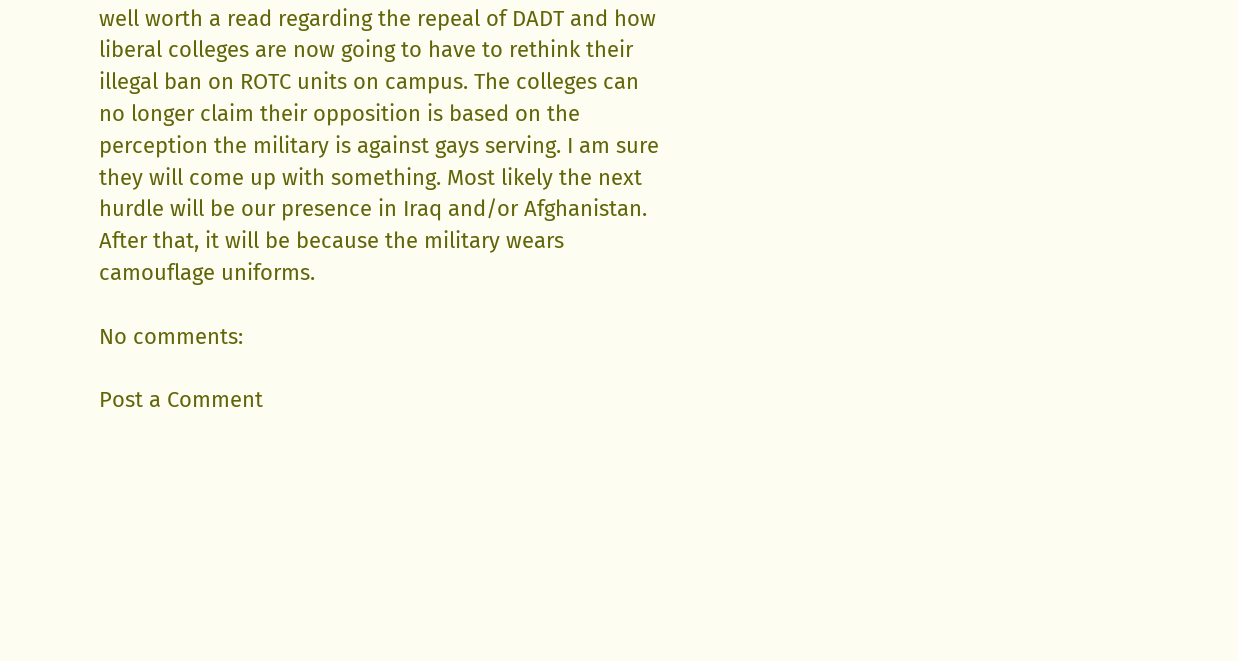well worth a read regarding the repeal of DADT and how liberal colleges are now going to have to rethink their illegal ban on ROTC units on campus. The colleges can no longer claim their opposition is based on the perception the military is against gays serving. I am sure they will come up with something. Most likely the next hurdle will be our presence in Iraq and/or Afghanistan. After that, it will be because the military wears camouflage uniforms.

No comments:

Post a Comment